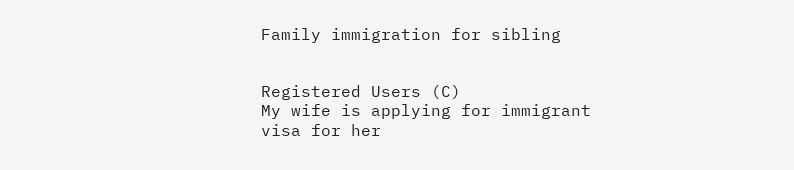Family immigration for sibling


Registered Users (C)
My wife is applying for immigrant visa for her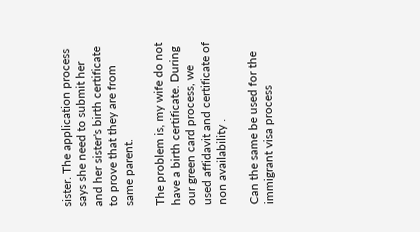sister. The application process says she need to submit her and her sister's birth certificate to prove that they are from same parent.

The problem is, my wife do not have a birth certificate. During our green card process, we used affidavit and certificate of non availability .

Can the same be used for the immigrant visa process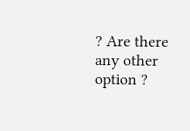? Are there any other option ?